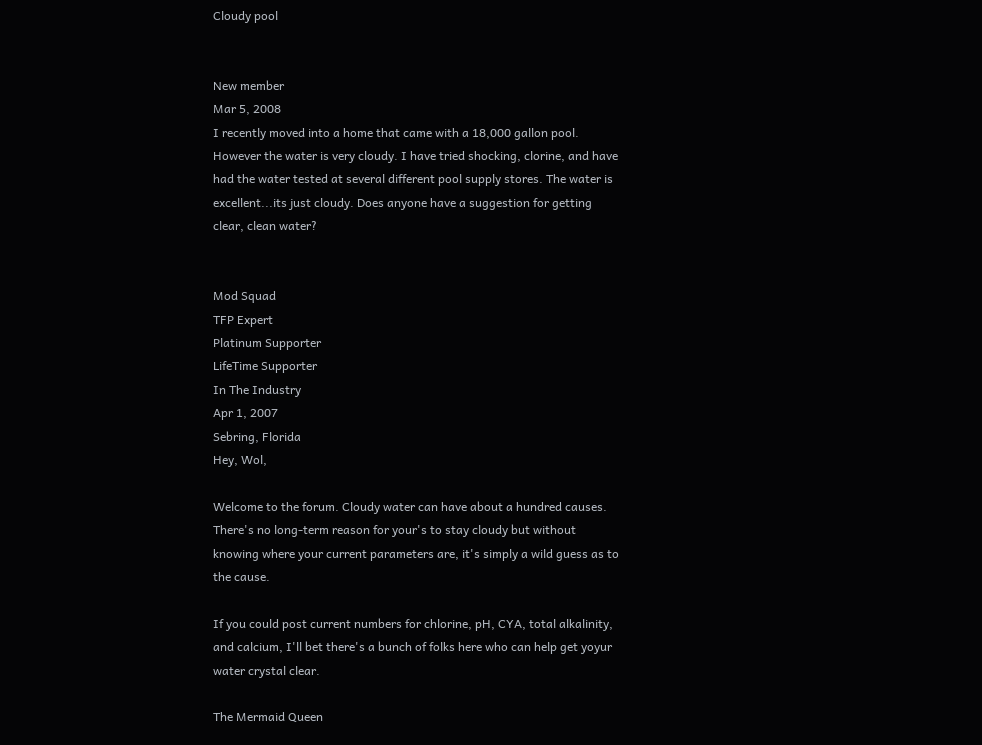Cloudy pool


New member
Mar 5, 2008
I recently moved into a home that came with a 18,000 gallon pool. However the water is very cloudy. I have tried shocking, clorine, and have had the water tested at several different pool supply stores. The water is excellent...its just cloudy. Does anyone have a suggestion for getting clear, clean water?


Mod Squad
TFP Expert
Platinum Supporter
LifeTime Supporter
In The Industry
Apr 1, 2007
Sebring, Florida
Hey, Wol,

Welcome to the forum. Cloudy water can have about a hundred causes. There's no long-term reason for your's to stay cloudy but without knowing where your current parameters are, it's simply a wild guess as to the cause.

If you could post current numbers for chlorine, pH, CYA, total alkalinity, and calcium, I'll bet there's a bunch of folks here who can help get yoyur water crystal clear.

The Mermaid Queen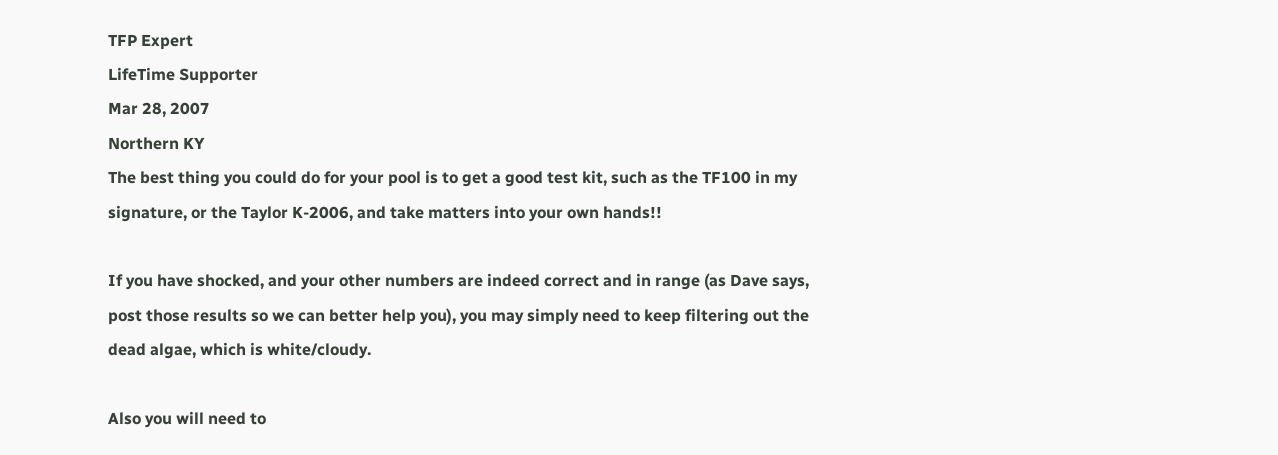TFP Expert
LifeTime Supporter
Mar 28, 2007
Northern KY
The best thing you could do for your pool is to get a good test kit, such as the TF100 in my signature, or the Taylor K-2006, and take matters into your own hands!!

If you have shocked, and your other numbers are indeed correct and in range (as Dave says, post those results so we can better help you), you may simply need to keep filtering out the dead algae, which is white/cloudy.

Also you will need to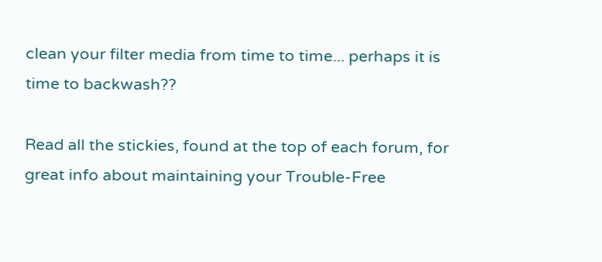clean your filter media from time to time... perhaps it is time to backwash??

Read all the stickies, found at the top of each forum, for great info about maintaining your Trouble-Free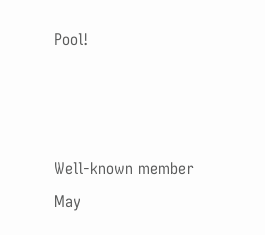Pool!



Well-known member
May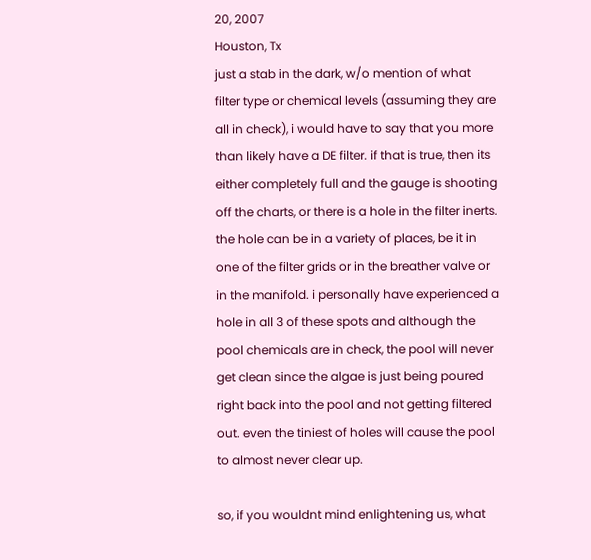20, 2007
Houston, Tx
just a stab in the dark, w/o mention of what filter type or chemical levels (assuming they are all in check), i would have to say that you more than likely have a DE filter. if that is true, then its either completely full and the gauge is shooting off the charts, or there is a hole in the filter inerts. the hole can be in a variety of places, be it in one of the filter grids or in the breather valve or in the manifold. i personally have experienced a hole in all 3 of these spots and although the pool chemicals are in check, the pool will never get clean since the algae is just being poured right back into the pool and not getting filtered out. even the tiniest of holes will cause the pool to almost never clear up.

so, if you wouldnt mind enlightening us, what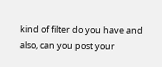kind of filter do you have and also, can you post your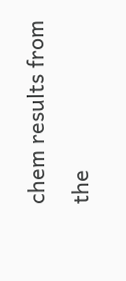chem results from the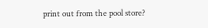print out from the pool store?